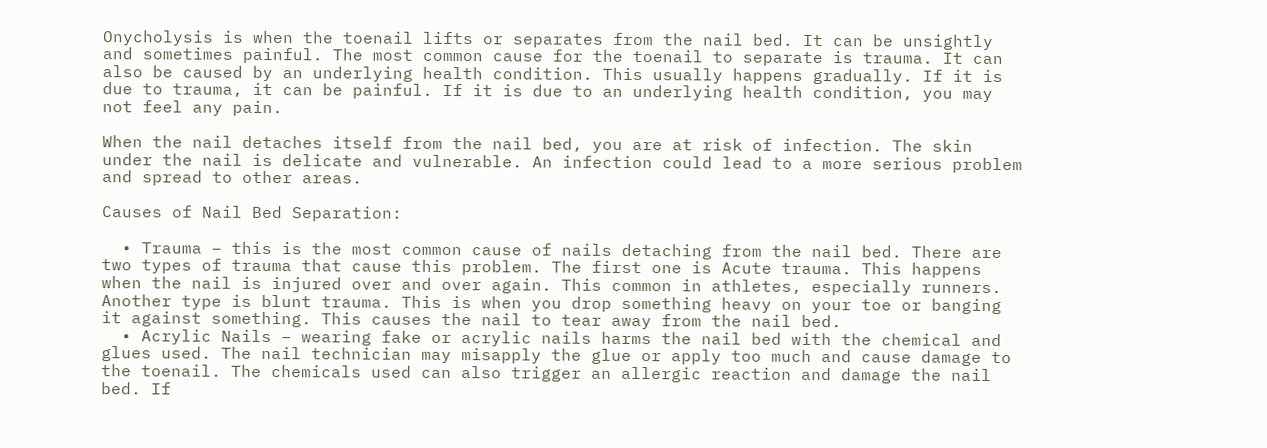Onycholysis is when the toenail lifts or separates from the nail bed. It can be unsightly and sometimes painful. The most common cause for the toenail to separate is trauma. It can also be caused by an underlying health condition. This usually happens gradually. If it is due to trauma, it can be painful. If it is due to an underlying health condition, you may not feel any pain.

When the nail detaches itself from the nail bed, you are at risk of infection. The skin under the nail is delicate and vulnerable. An infection could lead to a more serious problem and spread to other areas.

Causes of Nail Bed Separation:

  • Trauma – this is the most common cause of nails detaching from the nail bed. There are two types of trauma that cause this problem. The first one is Acute trauma. This happens when the nail is injured over and over again. This common in athletes, especially runners. Another type is blunt trauma. This is when you drop something heavy on your toe or banging it against something. This causes the nail to tear away from the nail bed.
  • Acrylic Nails – wearing fake or acrylic nails harms the nail bed with the chemical and glues used. The nail technician may misapply the glue or apply too much and cause damage to the toenail. The chemicals used can also trigger an allergic reaction and damage the nail bed. If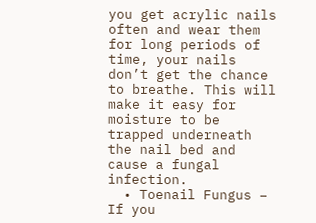you get acrylic nails often and wear them for long periods of time, your nails don’t get the chance to breathe. This will make it easy for moisture to be trapped underneath the nail bed and cause a fungal infection.
  • Toenail Fungus – If you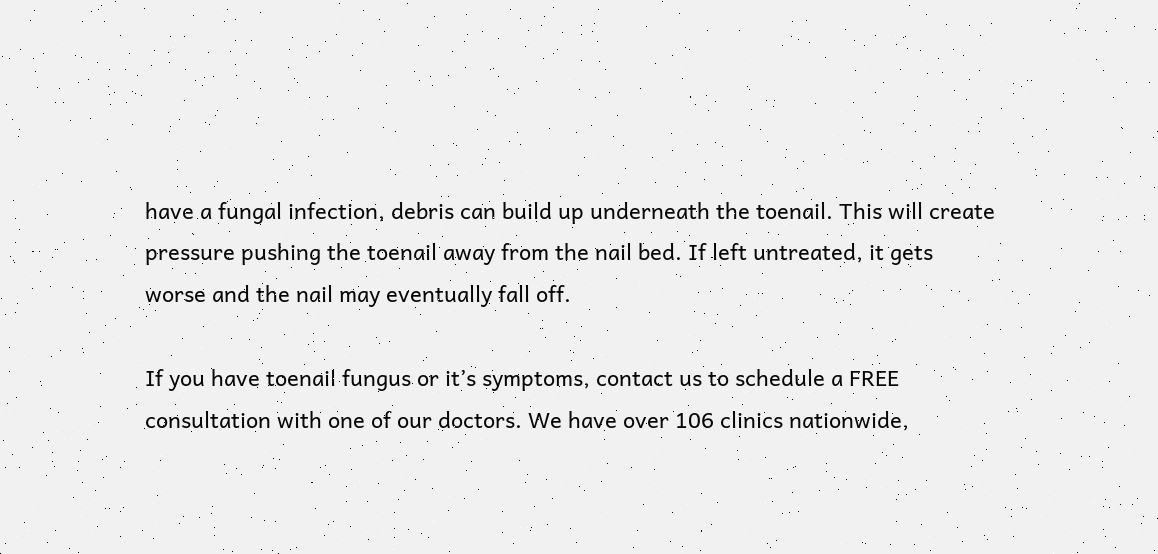have a fungal infection, debris can build up underneath the toenail. This will create pressure pushing the toenail away from the nail bed. If left untreated, it gets worse and the nail may eventually fall off.

If you have toenail fungus or it’s symptoms, contact us to schedule a FREE consultation with one of our doctors. We have over 106 clinics nationwide,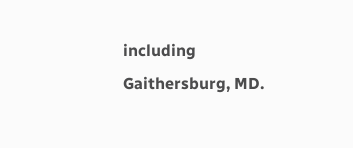including Gaithersburg, MD.